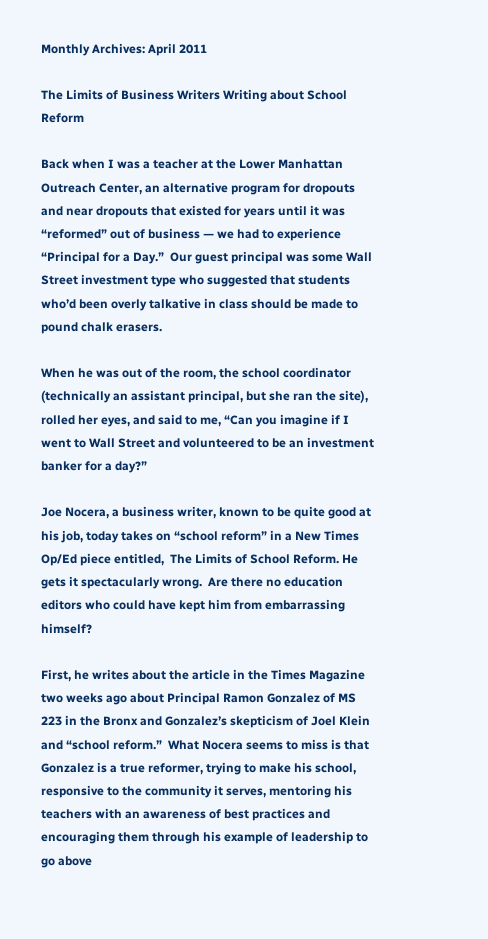Monthly Archives: April 2011

The Limits of Business Writers Writing about School Reform

Back when I was a teacher at the Lower Manhattan Outreach Center, an alternative program for dropouts and near dropouts that existed for years until it was “reformed” out of business — we had to experience “Principal for a Day.”  Our guest principal was some Wall Street investment type who suggested that students who’d been overly talkative in class should be made to pound chalk erasers.

When he was out of the room, the school coordinator (technically an assistant principal, but she ran the site), rolled her eyes, and said to me, “Can you imagine if I went to Wall Street and volunteered to be an investment banker for a day?”

Joe Nocera, a business writer, known to be quite good at his job, today takes on “school reform” in a New Times Op/Ed piece entitled,  The Limits of School Reform. He gets it spectacularly wrong.  Are there no education editors who could have kept him from embarrassing himself?

First, he writes about the article in the Times Magazine two weeks ago about Principal Ramon Gonzalez of MS 223 in the Bronx and Gonzalez’s skepticism of Joel Klein and “school reform.”  What Nocera seems to miss is that Gonzalez is a true reformer, trying to make his school, responsive to the community it serves, mentoring his teachers with an awareness of best practices and encouraging them through his example of leadership to go above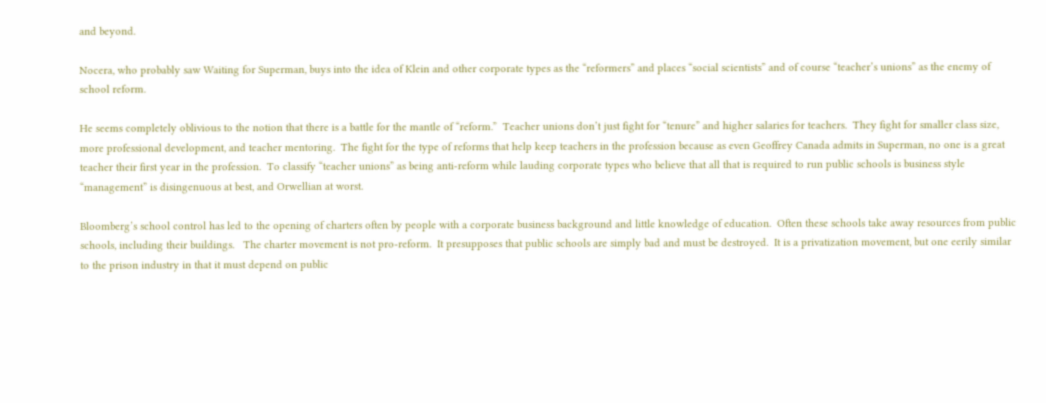and beyond.

Nocera, who probably saw Waiting for Superman, buys into the idea of Klein and other corporate types as the “reformers” and places “social scientists” and of course “teacher’s unions” as the enemy of school reform.

He seems completely oblivious to the notion that there is a battle for the mantle of “reform.”  Teacher unions don’t just fight for “tenure” and higher salaries for teachers.  They fight for smaller class size, more professional development, and teacher mentoring.  The fight for the type of reforms that help keep teachers in the profession because as even Geoffrey Canada admits in Superman, no one is a great teacher their first year in the profession.  To classify “teacher unions” as being anti-reform while lauding corporate types who believe that all that is required to run public schools is business style “management” is disingenuous at best, and Orwellian at worst.

Bloomberg’s school control has led to the opening of charters often by people with a corporate business background and little knowledge of education.  Often these schools take away resources from public schools, including their buildings.   The charter movement is not pro-reform.  It presupposes that public schools are simply bad and must be destroyed.  It is a privatization movement, but one eerily similar to the prison industry in that it must depend on public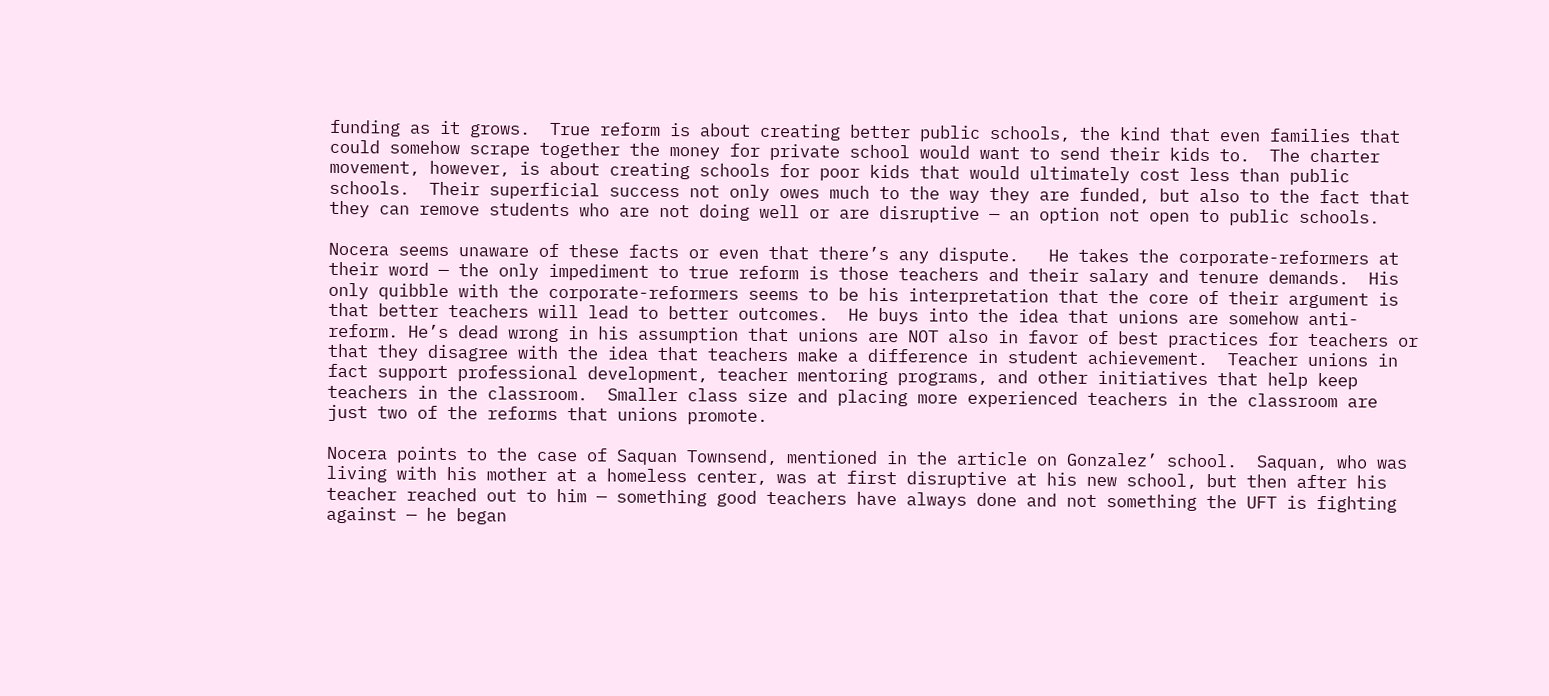funding as it grows.  True reform is about creating better public schools, the kind that even families that could somehow scrape together the money for private school would want to send their kids to.  The charter movement, however, is about creating schools for poor kids that would ultimately cost less than public schools.  Their superficial success not only owes much to the way they are funded, but also to the fact that they can remove students who are not doing well or are disruptive — an option not open to public schools.

Nocera seems unaware of these facts or even that there’s any dispute.   He takes the corporate-reformers at their word — the only impediment to true reform is those teachers and their salary and tenure demands.  His only quibble with the corporate-reformers seems to be his interpretation that the core of their argument is that better teachers will lead to better outcomes.  He buys into the idea that unions are somehow anti-reform. He’s dead wrong in his assumption that unions are NOT also in favor of best practices for teachers or that they disagree with the idea that teachers make a difference in student achievement.  Teacher unions in fact support professional development, teacher mentoring programs, and other initiatives that help keep teachers in the classroom.  Smaller class size and placing more experienced teachers in the classroom are just two of the reforms that unions promote.

Nocera points to the case of Saquan Townsend, mentioned in the article on Gonzalez’ school.  Saquan, who was living with his mother at a homeless center, was at first disruptive at his new school, but then after his teacher reached out to him — something good teachers have always done and not something the UFT is fighting against — he began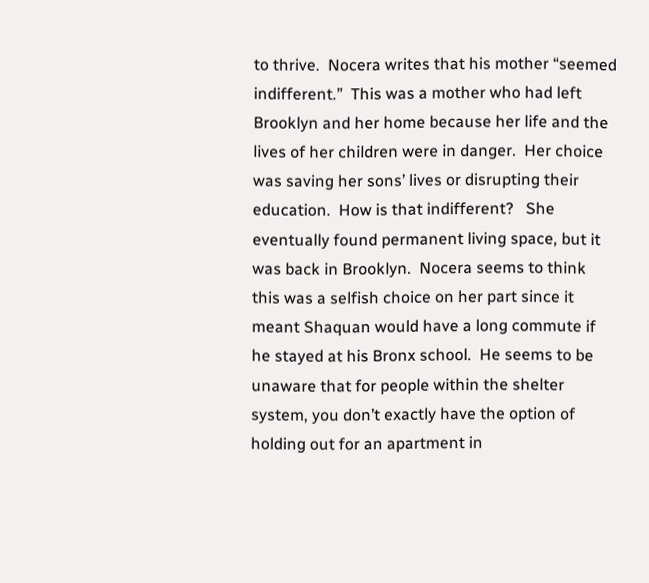to thrive.  Nocera writes that his mother “seemed indifferent.”  This was a mother who had left Brooklyn and her home because her life and the lives of her children were in danger.  Her choice was saving her sons’ lives or disrupting their education.  How is that indifferent?   She eventually found permanent living space, but it was back in Brooklyn.  Nocera seems to think this was a selfish choice on her part since it meant Shaquan would have a long commute if he stayed at his Bronx school.  He seems to be unaware that for people within the shelter system, you don’t exactly have the option of holding out for an apartment in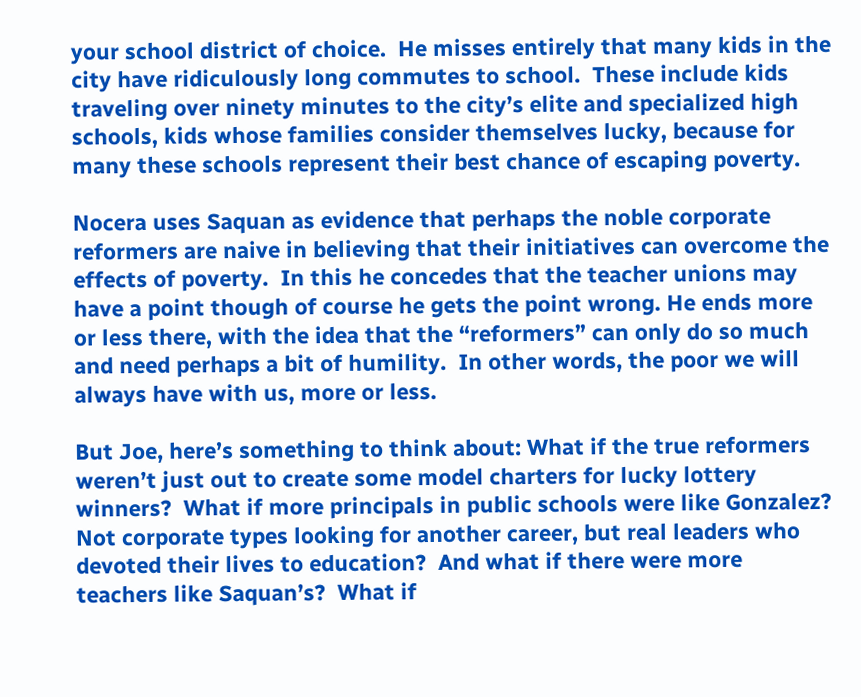your school district of choice.  He misses entirely that many kids in the city have ridiculously long commutes to school.  These include kids traveling over ninety minutes to the city’s elite and specialized high schools, kids whose families consider themselves lucky, because for many these schools represent their best chance of escaping poverty.

Nocera uses Saquan as evidence that perhaps the noble corporate reformers are naive in believing that their initiatives can overcome the effects of poverty.  In this he concedes that the teacher unions may have a point though of course he gets the point wrong. He ends more or less there, with the idea that the “reformers” can only do so much and need perhaps a bit of humility.  In other words, the poor we will always have with us, more or less.

But Joe, here’s something to think about: What if the true reformers weren’t just out to create some model charters for lucky lottery winners?  What if more principals in public schools were like Gonzalez?  Not corporate types looking for another career, but real leaders who devoted their lives to education?  And what if there were more  teachers like Saquan’s?  What if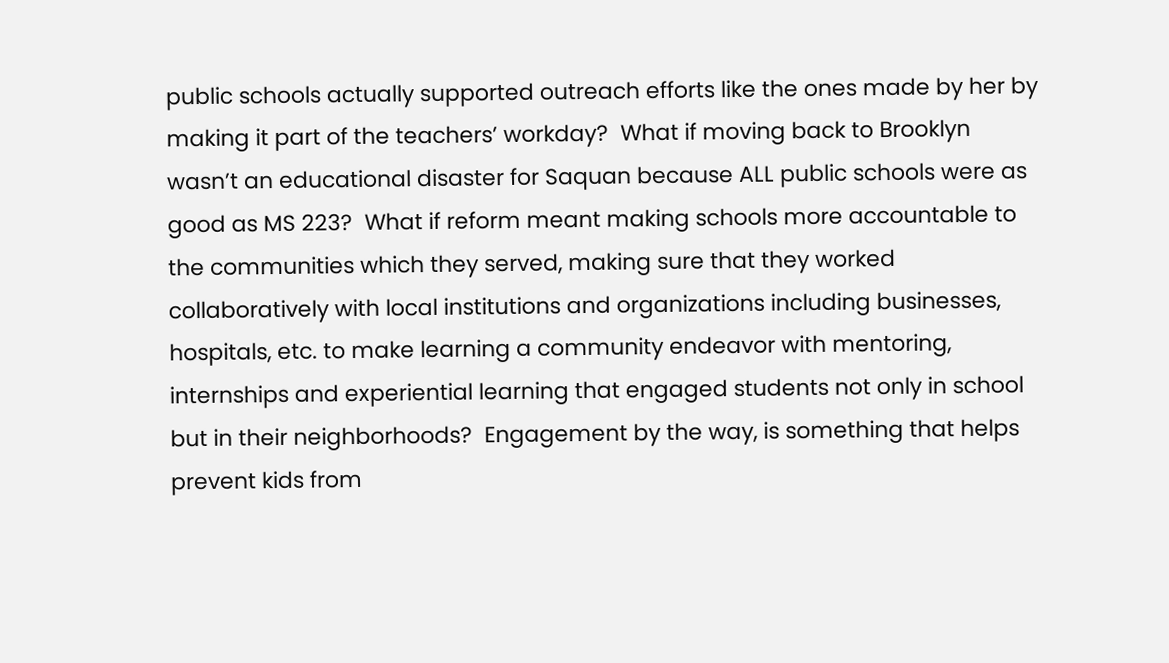public schools actually supported outreach efforts like the ones made by her by making it part of the teachers’ workday?  What if moving back to Brooklyn wasn’t an educational disaster for Saquan because ALL public schools were as good as MS 223?  What if reform meant making schools more accountable to the communities which they served, making sure that they worked collaboratively with local institutions and organizations including businesses, hospitals, etc. to make learning a community endeavor with mentoring, internships and experiential learning that engaged students not only in school but in their neighborhoods?  Engagement by the way, is something that helps prevent kids from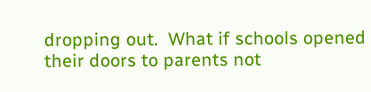dropping out.  What if schools opened their doors to parents not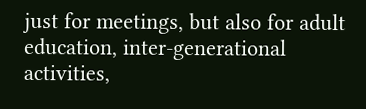just for meetings, but also for adult education, inter-generational activities,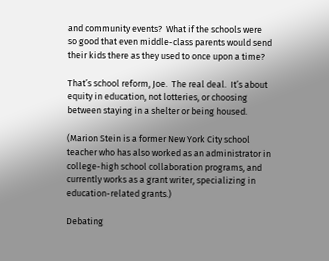and community events?  What if the schools were so good that even middle-class parents would send their kids there as they used to once upon a time?

That’s school reform, Joe.  The real deal.  It’s about equity in education, not lotteries, or choosing between staying in a shelter or being housed.

(Marion Stein is a former New York City school teacher who has also worked as an administrator in college-high school collaboration programs, and currently works as a grant writer, specializing in education-related grants.)

Debating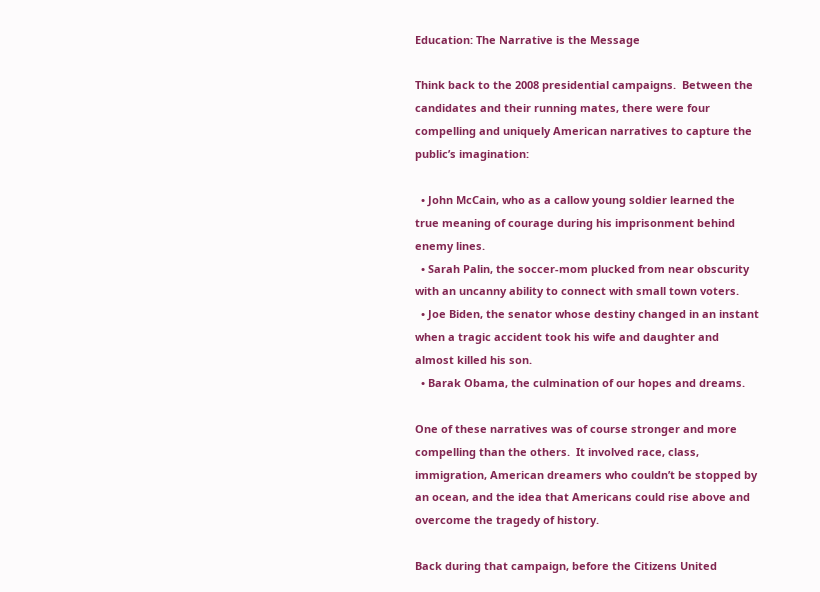Education: The Narrative is the Message

Think back to the 2008 presidential campaigns.  Between the candidates and their running mates, there were four compelling and uniquely American narratives to capture the public’s imagination:

  • John McCain, who as a callow young soldier learned the true meaning of courage during his imprisonment behind enemy lines.
  • Sarah Palin, the soccer-mom plucked from near obscurity with an uncanny ability to connect with small town voters.
  • Joe Biden, the senator whose destiny changed in an instant when a tragic accident took his wife and daughter and almost killed his son.
  • Barak Obama, the culmination of our hopes and dreams.

One of these narratives was of course stronger and more compelling than the others.  It involved race, class, immigration, American dreamers who couldn’t be stopped by an ocean, and the idea that Americans could rise above and overcome the tragedy of history.

Back during that campaign, before the Citizens United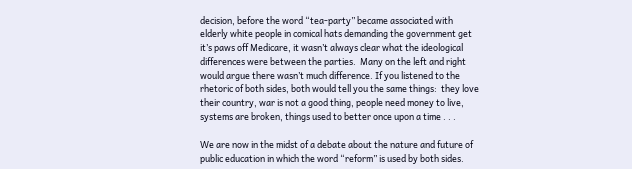decision, before the word “tea-party” became associated with elderly white people in comical hats demanding the government get it’s paws off Medicare, it wasn’t always clear what the ideological differences were between the parties.  Many on the left and right would argue there wasn’t much difference. If you listened to the rhetoric of both sides, both would tell you the same things:  they love their country, war is not a good thing, people need money to live, systems are broken, things used to better once upon a time . . .

We are now in the midst of a debate about the nature and future of public education in which the word “reform” is used by both sides.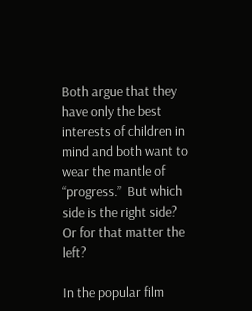Both argue that they have only the best interests of children in mind and both want to wear the mantle of “progress.”  But which side is the right side?  Or for that matter the left?

In the popular film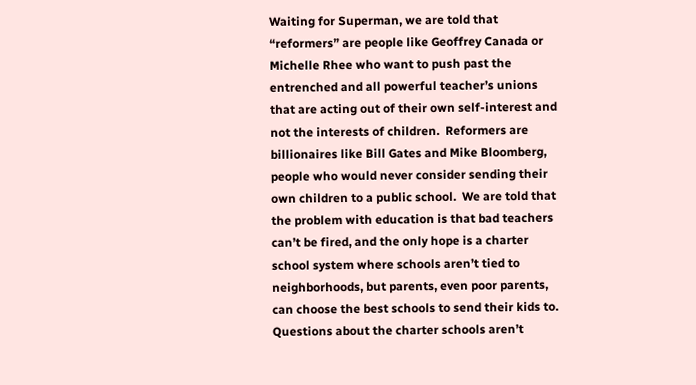Waiting for Superman, we are told that “reformers” are people like Geoffrey Canada or Michelle Rhee who want to push past the entrenched and all powerful teacher’s unions that are acting out of their own self-interest and not the interests of children.  Reformers are billionaires like Bill Gates and Mike Bloomberg, people who would never consider sending their own children to a public school.  We are told that the problem with education is that bad teachers can’t be fired, and the only hope is a charter school system where schools aren’t tied to neighborhoods, but parents, even poor parents, can choose the best schools to send their kids to.  Questions about the charter schools aren’t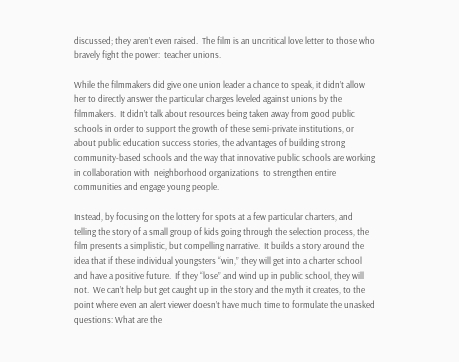discussed; they aren’t even raised.  The film is an uncritical love letter to those who bravely fight the power:  teacher unions.

While the filmmakers did give one union leader a chance to speak, it didn’t allow her to directly answer the particular charges leveled against unions by the filmmakers.  It didn’t talk about resources being taken away from good public schools in order to support the growth of these semi-private institutions, or about public education success stories, the advantages of building strong community-based schools and the way that innovative public schools are working in collaboration with  neighborhood organizations  to strengthen entire communities and engage young people.

Instead, by focusing on the lottery for spots at a few particular charters, and telling the story of a small group of kids going through the selection process, the film presents a simplistic, but compelling narrative.  It builds a story around the idea that if these individual youngsters “win,” they will get into a charter school and have a positive future.  If they “lose” and wind up in public school, they will not.  We can’t help but get caught up in the story and the myth it creates, to the point where even an alert viewer doesn’t have much time to formulate the unasked questions: What are the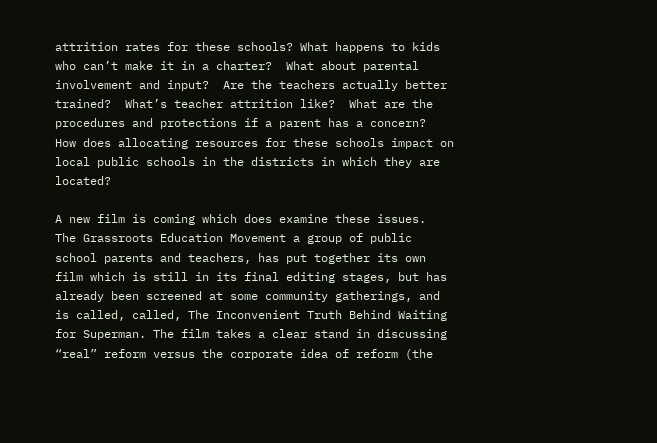attrition rates for these schools? What happens to kids who can’t make it in a charter?  What about parental involvement and input?  Are the teachers actually better trained?  What’s teacher attrition like?  What are the procedures and protections if a parent has a concern?  How does allocating resources for these schools impact on local public schools in the districts in which they are located?

A new film is coming which does examine these issues.  The Grassroots Education Movement a group of public school parents and teachers, has put together its own film which is still in its final editing stages, but has already been screened at some community gatherings, and is called, called, The Inconvenient Truth Behind Waiting for Superman. The film takes a clear stand in discussing “real” reform versus the corporate idea of reform (the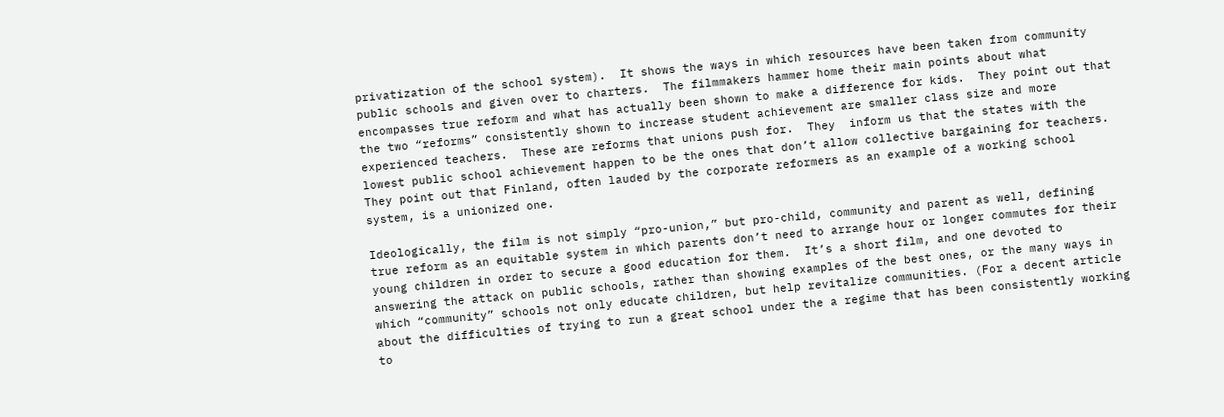privatization of the school system).  It shows the ways in which resources have been taken from community public schools and given over to charters.  The filmmakers hammer home their main points about what encompasses true reform and what has actually been shown to make a difference for kids.  They point out that the two “reforms” consistently shown to increase student achievement are smaller class size and more experienced teachers.  These are reforms that unions push for.  They  inform us that the states with the lowest public school achievement happen to be the ones that don’t allow collective bargaining for teachers.   They point out that Finland, often lauded by the corporate reformers as an example of a working school system, is a unionized one.

Ideologically, the film is not simply “pro-union,” but pro-child, community and parent as well, defining true reform as an equitable system in which parents don’t need to arrange hour or longer commutes for their young children in order to secure a good education for them.  It’s a short film, and one devoted to answering the attack on public schools, rather than showing examples of the best ones, or the many ways in which “community” schools not only educate children, but help revitalize communities. (For a decent article about the difficulties of trying to run a great school under the a regime that has been consistently working to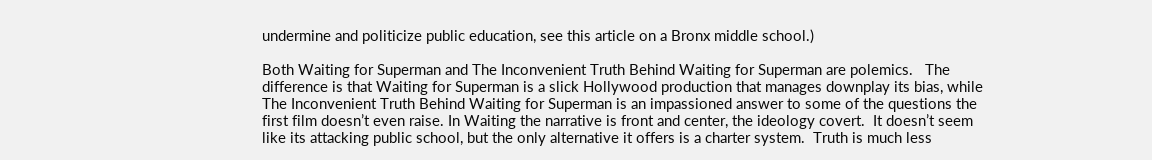undermine and politicize public education, see this article on a Bronx middle school.)

Both Waiting for Superman and The Inconvenient Truth Behind Waiting for Superman are polemics.   The difference is that Waiting for Superman is a slick Hollywood production that manages downplay its bias, while The Inconvenient Truth Behind Waiting for Superman is an impassioned answer to some of the questions the first film doesn’t even raise. In Waiting the narrative is front and center, the ideology covert.  It doesn’t seem like its attacking public school, but the only alternative it offers is a charter system.  Truth is much less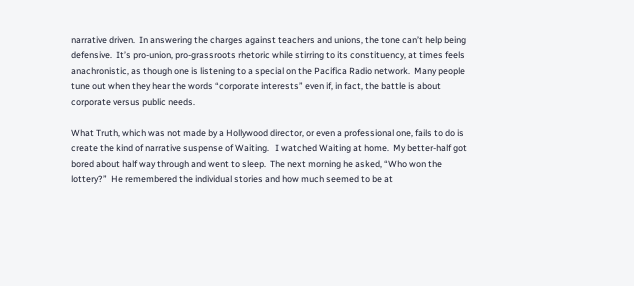narrative driven.  In answering the charges against teachers and unions, the tone can’t help being defensive.  It’s pro-union, pro-grassroots rhetoric while stirring to its constituency, at times feels anachronistic, as though one is listening to a special on the Pacifica Radio network.  Many people tune out when they hear the words “corporate interests” even if, in fact, the battle is about corporate versus public needs.

What Truth, which was not made by a Hollywood director, or even a professional one, fails to do is create the kind of narrative suspense of Waiting.   I watched Waiting at home.  My better-half got bored about half way through and went to sleep.  The next morning he asked, “Who won the lottery?”  He remembered the individual stories and how much seemed to be at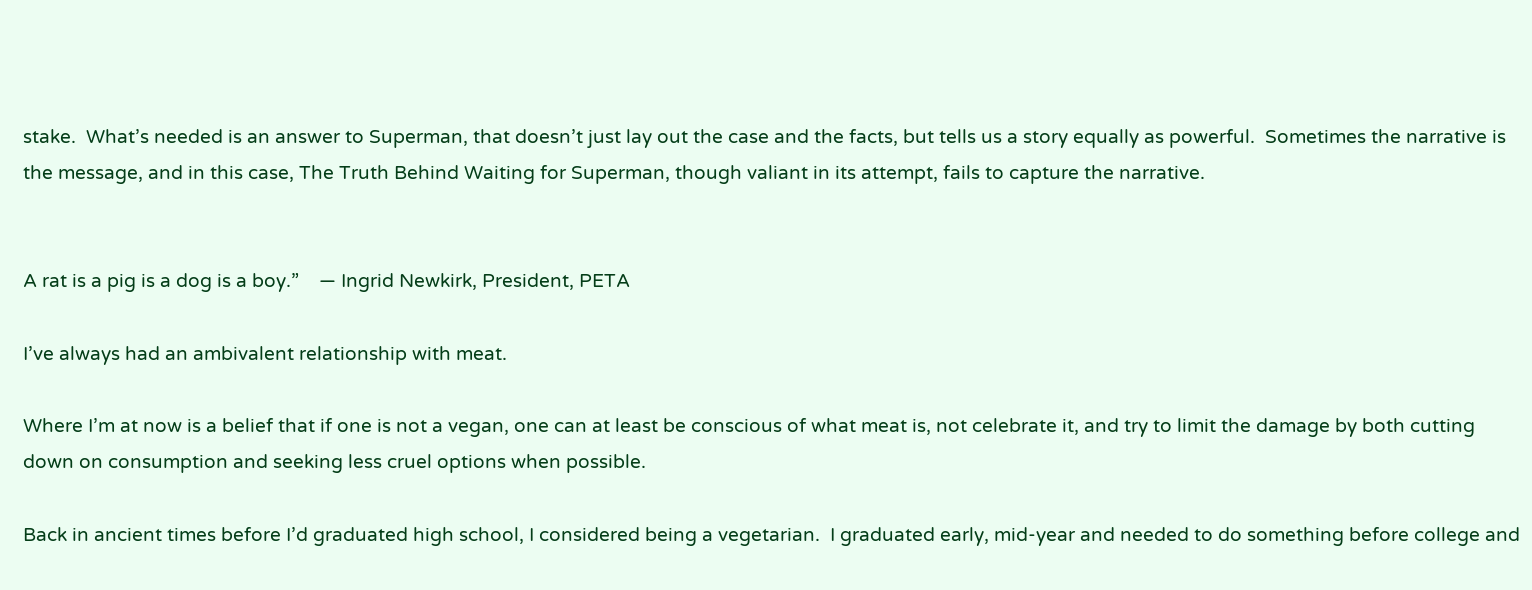stake.  What’s needed is an answer to Superman, that doesn’t just lay out the case and the facts, but tells us a story equally as powerful.  Sometimes the narrative is the message, and in this case, The Truth Behind Waiting for Superman, though valiant in its attempt, fails to capture the narrative.


A rat is a pig is a dog is a boy.”    — Ingrid Newkirk, President, PETA

I’ve always had an ambivalent relationship with meat.

Where I’m at now is a belief that if one is not a vegan, one can at least be conscious of what meat is, not celebrate it, and try to limit the damage by both cutting down on consumption and seeking less cruel options when possible.

Back in ancient times before I’d graduated high school, I considered being a vegetarian.  I graduated early, mid-year and needed to do something before college and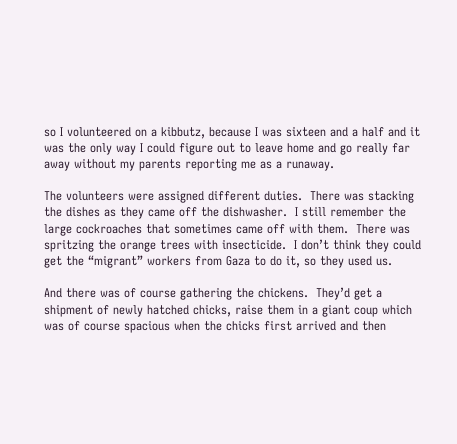so I volunteered on a kibbutz, because I was sixteen and a half and it was the only way I could figure out to leave home and go really far away without my parents reporting me as a runaway.

The volunteers were assigned different duties.  There was stacking the dishes as they came off the dishwasher.  I still remember the large cockroaches that sometimes came off with them.  There was spritzing the orange trees with insecticide.  I don’t think they could get the “migrant” workers from Gaza to do it, so they used us.

And there was of course gathering the chickens.  They’d get a shipment of newly hatched chicks, raise them in a giant coup which was of course spacious when the chicks first arrived and then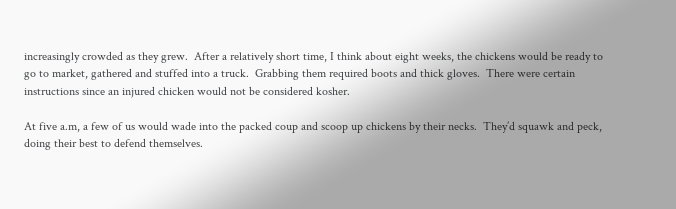increasingly crowded as they grew.  After a relatively short time, I think about eight weeks, the chickens would be ready to go to market, gathered and stuffed into a truck.  Grabbing them required boots and thick gloves.  There were certain instructions since an injured chicken would not be considered kosher.

At five a.m, a few of us would wade into the packed coup and scoop up chickens by their necks.  They’d squawk and peck, doing their best to defend themselves.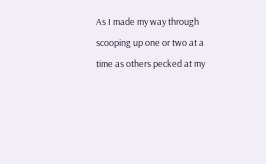As I made my way through scooping up one or two at a time as others pecked at my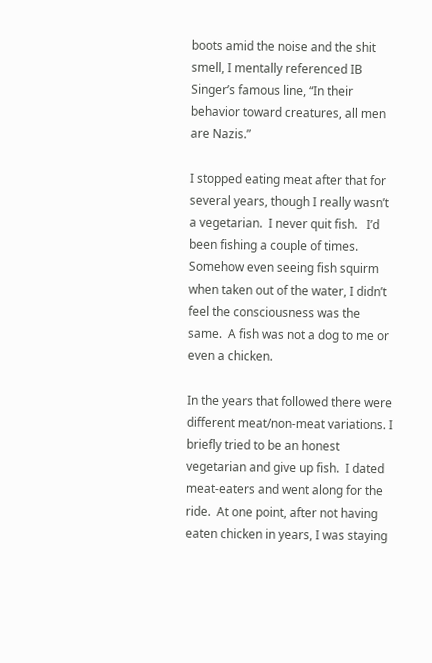boots amid the noise and the shit smell, I mentally referenced IB Singer’s famous line, “In their behavior toward creatures, all men are Nazis.”

I stopped eating meat after that for several years, though I really wasn’t a vegetarian.  I never quit fish.   I’d been fishing a couple of times.  Somehow even seeing fish squirm when taken out of the water, I didn’t feel the consciousness was the same.  A fish was not a dog to me or even a chicken.

In the years that followed there were different meat/non-meat variations. I briefly tried to be an honest vegetarian and give up fish.  I dated meat-eaters and went along for the ride.  At one point, after not having eaten chicken in years, I was staying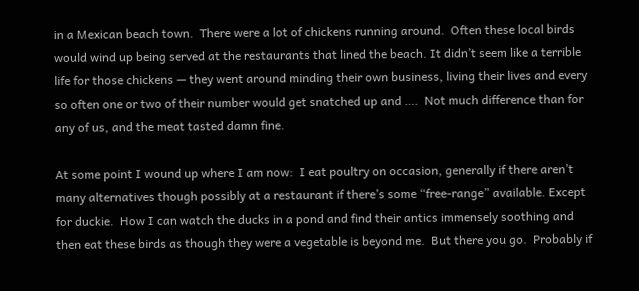in a Mexican beach town.  There were a lot of chickens running around.  Often these local birds would wind up being served at the restaurants that lined the beach. It didn’t seem like a terrible life for those chickens — they went around minding their own business, living their lives and every so often one or two of their number would get snatched up and ….  Not much difference than for any of us, and the meat tasted damn fine.

At some point I wound up where I am now:  I eat poultry on occasion, generally if there aren’t many alternatives though possibly at a restaurant if there’s some “free-range” available. Except for duckie.  How I can watch the ducks in a pond and find their antics immensely soothing and then eat these birds as though they were a vegetable is beyond me.  But there you go.  Probably if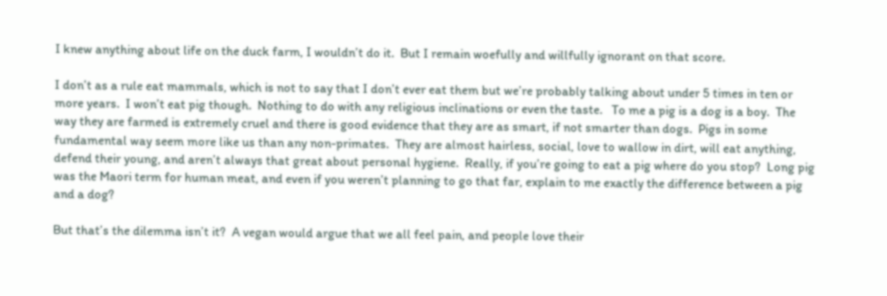I knew anything about life on the duck farm, I wouldn’t do it.  But I remain woefully and willfully ignorant on that score.

I don’t as a rule eat mammals, which is not to say that I don’t ever eat them but we’re probably talking about under 5 times in ten or more years.  I won’t eat pig though.  Nothing to do with any religious inclinations or even the taste.   To me a pig is a dog is a boy.  The way they are farmed is extremely cruel and there is good evidence that they are as smart, if not smarter than dogs.  Pigs in some fundamental way seem more like us than any non-primates.  They are almost hairless, social, love to wallow in dirt, will eat anything, defend their young, and aren’t always that great about personal hygiene.  Really, if you’re going to eat a pig where do you stop?  Long pig was the Maori term for human meat, and even if you weren’t planning to go that far, explain to me exactly the difference between a pig and a dog?

But that’s the dilemma isn’t it?  A vegan would argue that we all feel pain, and people love their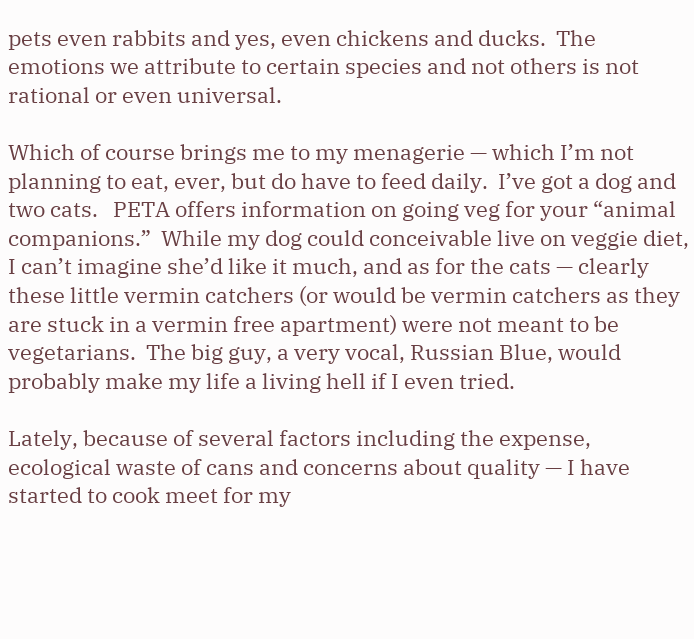pets even rabbits and yes, even chickens and ducks.  The emotions we attribute to certain species and not others is not rational or even universal.

Which of course brings me to my menagerie — which I’m not planning to eat, ever, but do have to feed daily.  I’ve got a dog and two cats.   PETA offers information on going veg for your “animal companions.”  While my dog could conceivable live on veggie diet, I can’t imagine she’d like it much, and as for the cats — clearly these little vermin catchers (or would be vermin catchers as they are stuck in a vermin free apartment) were not meant to be vegetarians.  The big guy, a very vocal, Russian Blue, would probably make my life a living hell if I even tried.

Lately, because of several factors including the expense, ecological waste of cans and concerns about quality — I have started to cook meet for my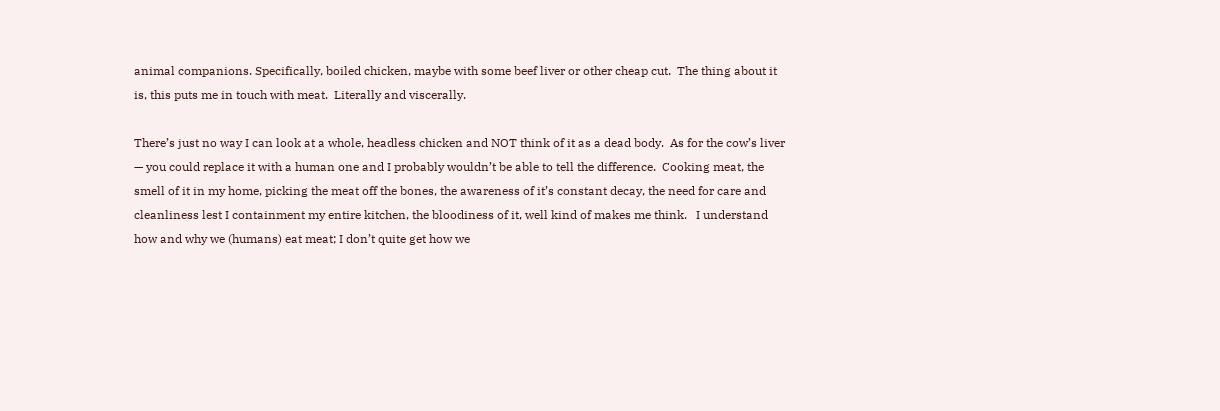animal companions. Specifically, boiled chicken, maybe with some beef liver or other cheap cut.  The thing about it is, this puts me in touch with meat.  Literally and viscerally.

There’s just no way I can look at a whole, headless chicken and NOT think of it as a dead body.  As for the cow’s liver — you could replace it with a human one and I probably wouldn’t be able to tell the difference.  Cooking meat, the smell of it in my home, picking the meat off the bones, the awareness of it’s constant decay, the need for care and cleanliness lest I containment my entire kitchen, the bloodiness of it, well kind of makes me think.   I understand how and why we (humans) eat meat; I don’t quite get how we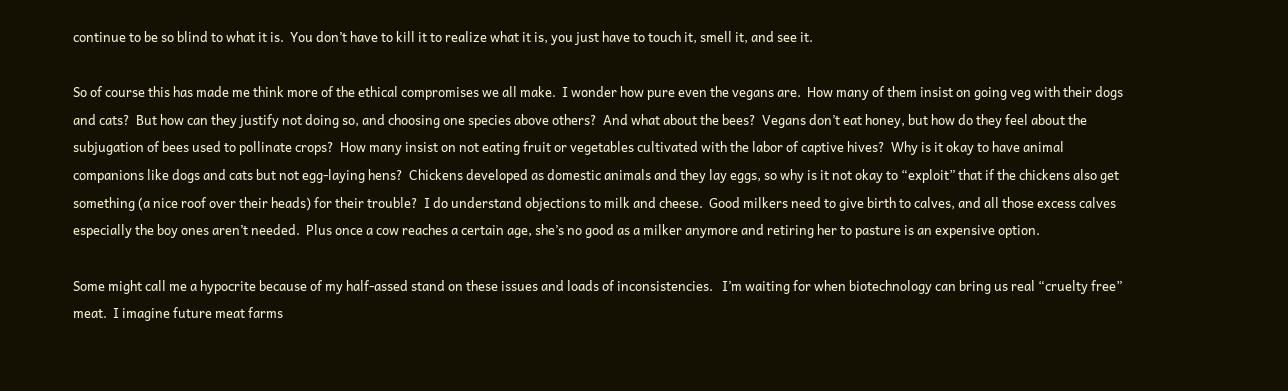continue to be so blind to what it is.  You don’t have to kill it to realize what it is, you just have to touch it, smell it, and see it.

So of course this has made me think more of the ethical compromises we all make.  I wonder how pure even the vegans are.  How many of them insist on going veg with their dogs and cats?  But how can they justify not doing so, and choosing one species above others?  And what about the bees?  Vegans don’t eat honey, but how do they feel about the subjugation of bees used to pollinate crops?  How many insist on not eating fruit or vegetables cultivated with the labor of captive hives?  Why is it okay to have animal companions like dogs and cats but not egg-laying hens?  Chickens developed as domestic animals and they lay eggs, so why is it not okay to “exploit” that if the chickens also get something (a nice roof over their heads) for their trouble?  I do understand objections to milk and cheese.  Good milkers need to give birth to calves, and all those excess calves especially the boy ones aren’t needed.  Plus once a cow reaches a certain age, she’s no good as a milker anymore and retiring her to pasture is an expensive option.

Some might call me a hypocrite because of my half-assed stand on these issues and loads of inconsistencies.   I’m waiting for when biotechnology can bring us real “cruelty free” meat.  I imagine future meat farms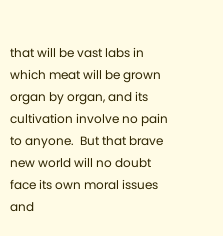that will be vast labs in which meat will be grown organ by organ, and its cultivation involve no pain to anyone.  But that brave new world will no doubt face its own moral issues and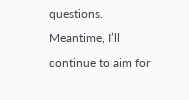questions.  Meantime, I’ll continue to aim for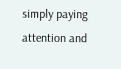simply paying attention and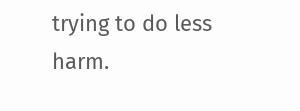trying to do less harm.